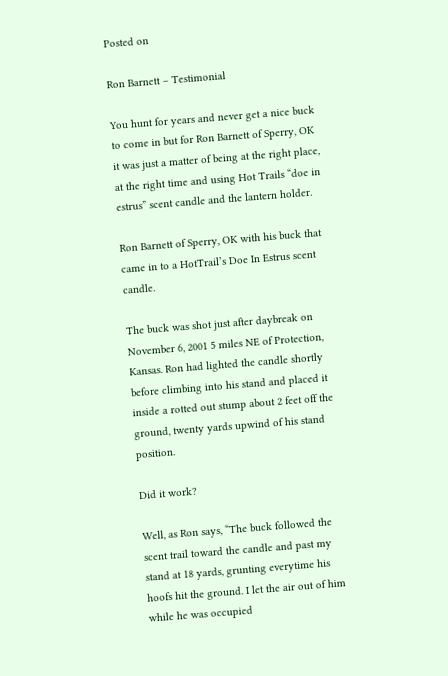Posted on

Ron Barnett – Testimonial

You hunt for years and never get a nice buck to come in but for Ron Barnett of Sperry, OK it was just a matter of being at the right place, at the right time and using Hot Trails “doe in estrus” scent candle and the lantern holder.

Ron Barnett of Sperry, OK with his buck that came in to a HotTrail’s Doe In Estrus scent candle.

The buck was shot just after daybreak on November 6, 2001 5 miles NE of Protection, Kansas. Ron had lighted the candle shortly before climbing into his stand and placed it inside a rotted out stump about 2 feet off the ground, twenty yards upwind of his stand position.

Did it work?

Well, as Ron says, “The buck followed the scent trail toward the candle and past my stand at 18 yards, grunting everytime his hoofs hit the ground. I let the air out of him while he was occupied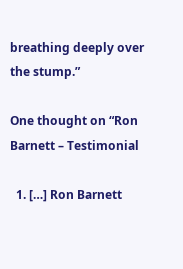breathing deeply over the stump.”

One thought on “Ron Barnett – Testimonial

  1. […] Ron Barnett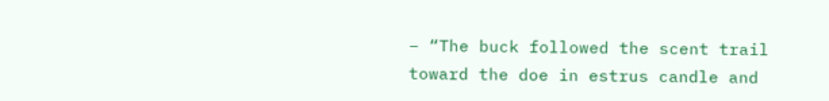– “The buck followed the scent trail toward the doe in estrus candle and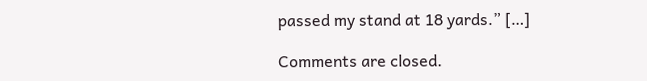passed my stand at 18 yards.” […]

Comments are closed.